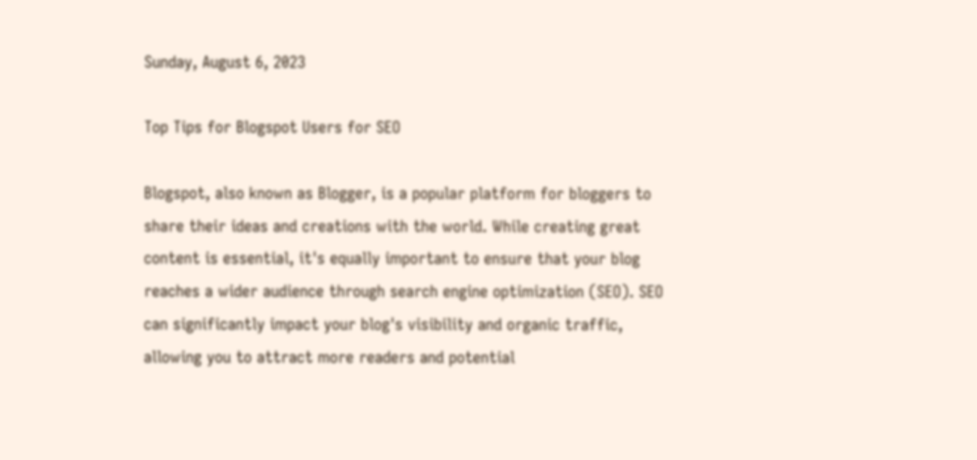Sunday, August 6, 2023

Top Tips for Blogspot Users for SEO

Blogspot, also known as Blogger, is a popular platform for bloggers to share their ideas and creations with the world. While creating great content is essential, it's equally important to ensure that your blog reaches a wider audience through search engine optimization (SEO). SEO can significantly impact your blog's visibility and organic traffic, allowing you to attract more readers and potential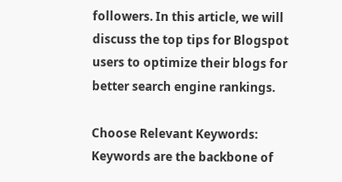followers. In this article, we will discuss the top tips for Blogspot users to optimize their blogs for better search engine rankings.

Choose Relevant Keywords: Keywords are the backbone of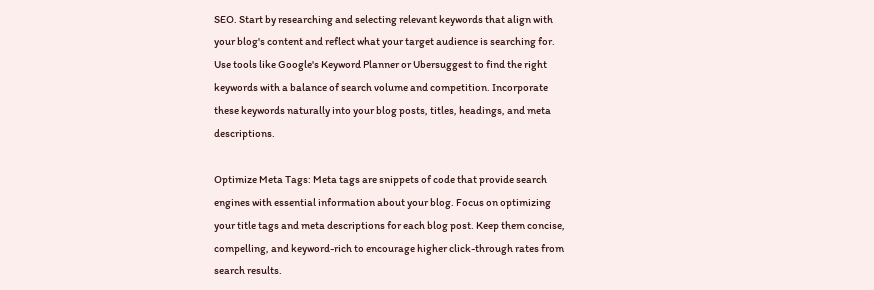SEO. Start by researching and selecting relevant keywords that align with your blog's content and reflect what your target audience is searching for. Use tools like Google's Keyword Planner or Ubersuggest to find the right keywords with a balance of search volume and competition. Incorporate these keywords naturally into your blog posts, titles, headings, and meta descriptions.

Optimize Meta Tags: Meta tags are snippets of code that provide search engines with essential information about your blog. Focus on optimizing your title tags and meta descriptions for each blog post. Keep them concise, compelling, and keyword-rich to encourage higher click-through rates from search results.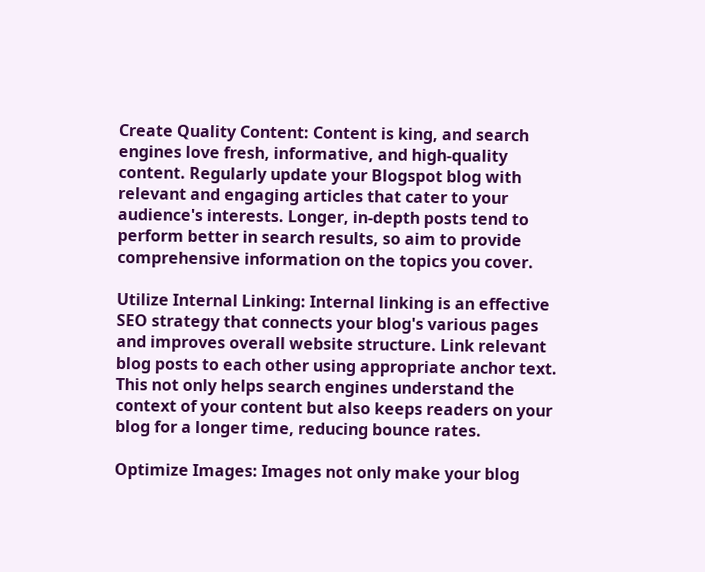Create Quality Content: Content is king, and search engines love fresh, informative, and high-quality content. Regularly update your Blogspot blog with relevant and engaging articles that cater to your audience's interests. Longer, in-depth posts tend to perform better in search results, so aim to provide comprehensive information on the topics you cover.

Utilize Internal Linking: Internal linking is an effective SEO strategy that connects your blog's various pages and improves overall website structure. Link relevant blog posts to each other using appropriate anchor text. This not only helps search engines understand the context of your content but also keeps readers on your blog for a longer time, reducing bounce rates.

Optimize Images: Images not only make your blog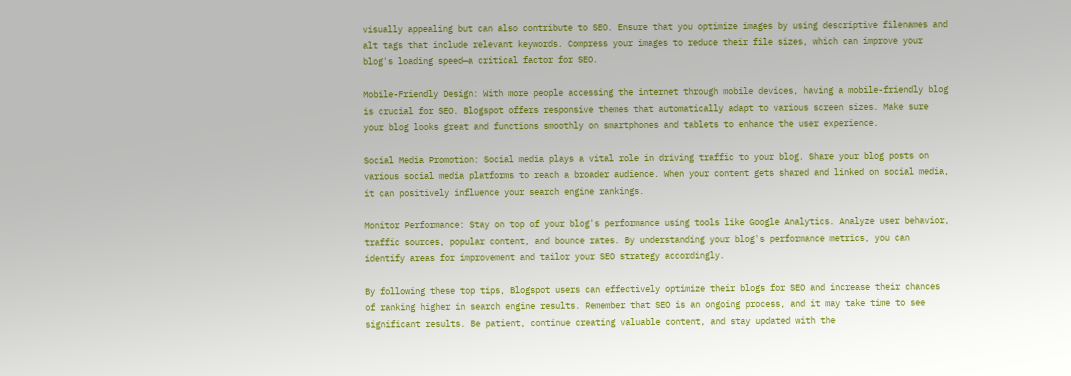visually appealing but can also contribute to SEO. Ensure that you optimize images by using descriptive filenames and alt tags that include relevant keywords. Compress your images to reduce their file sizes, which can improve your blog's loading speed—a critical factor for SEO.

Mobile-Friendly Design: With more people accessing the internet through mobile devices, having a mobile-friendly blog is crucial for SEO. Blogspot offers responsive themes that automatically adapt to various screen sizes. Make sure your blog looks great and functions smoothly on smartphones and tablets to enhance the user experience.

Social Media Promotion: Social media plays a vital role in driving traffic to your blog. Share your blog posts on various social media platforms to reach a broader audience. When your content gets shared and linked on social media, it can positively influence your search engine rankings.

Monitor Performance: Stay on top of your blog's performance using tools like Google Analytics. Analyze user behavior, traffic sources, popular content, and bounce rates. By understanding your blog's performance metrics, you can identify areas for improvement and tailor your SEO strategy accordingly.

By following these top tips, Blogspot users can effectively optimize their blogs for SEO and increase their chances of ranking higher in search engine results. Remember that SEO is an ongoing process, and it may take time to see significant results. Be patient, continue creating valuable content, and stay updated with the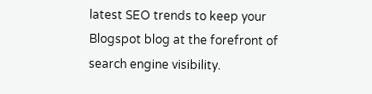latest SEO trends to keep your Blogspot blog at the forefront of search engine visibility.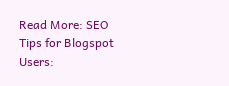Read More: SEO Tips for Blogspot Users: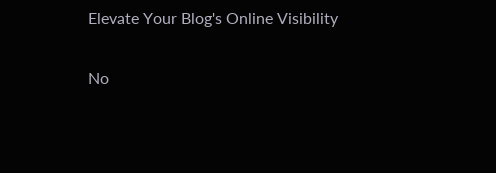Elevate Your Blog's Online Visibility

No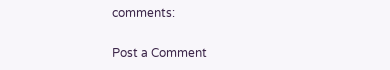comments:

Post a Comment